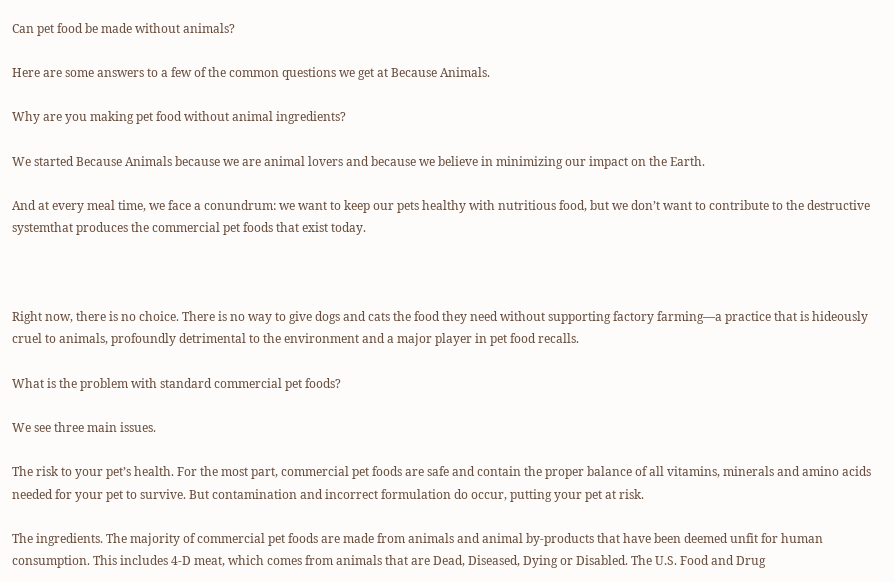Can pet food be made without animals?

Here are some answers to a few of the common questions we get at Because Animals.

Why are you making pet food without animal ingredients?

We started Because Animals because we are animal lovers and because we believe in minimizing our impact on the Earth.

And at every meal time, we face a conundrum: we want to keep our pets healthy with nutritious food, but we don’t want to contribute to the destructive systemthat produces the commercial pet foods that exist today.



Right now, there is no choice. There is no way to give dogs and cats the food they need without supporting factory farming―a practice that is hideously cruel to animals, profoundly detrimental to the environment and a major player in pet food recalls.

What is the problem with standard commercial pet foods?

We see three main issues.

The risk to your pet’s health. For the most part, commercial pet foods are safe and contain the proper balance of all vitamins, minerals and amino acids needed for your pet to survive. But contamination and incorrect formulation do occur, putting your pet at risk.

The ingredients. The majority of commercial pet foods are made from animals and animal by-products that have been deemed unfit for human consumption. This includes 4-D meat, which comes from animals that are Dead, Diseased, Dying or Disabled. The U.S. Food and Drug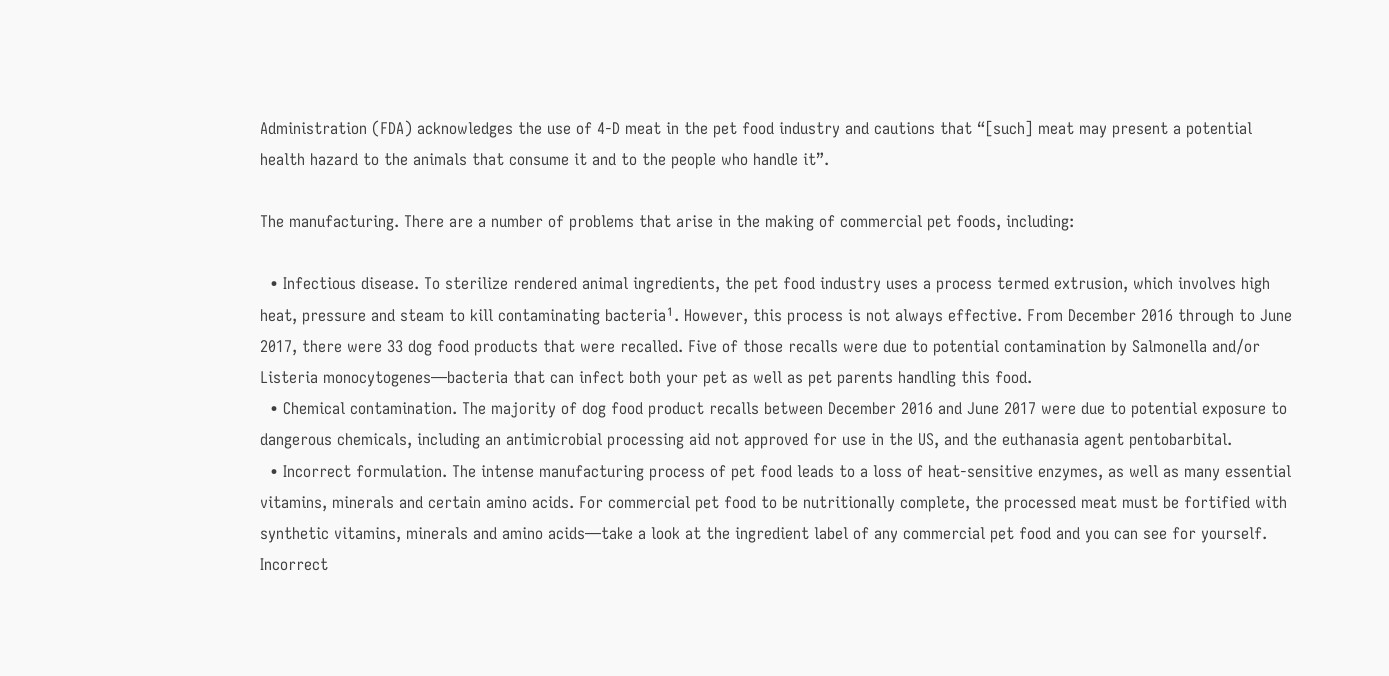Administration (FDA) acknowledges the use of 4-D meat in the pet food industry and cautions that “[such] meat may present a potential health hazard to the animals that consume it and to the people who handle it”.

The manufacturing. There are a number of problems that arise in the making of commercial pet foods, including:

  • Infectious disease. To sterilize rendered animal ingredients, the pet food industry uses a process termed extrusion, which involves high heat, pressure and steam to kill contaminating bacteria¹. However, this process is not always effective. From December 2016 through to June 2017, there were 33 dog food products that were recalled. Five of those recalls were due to potential contamination by Salmonella and/or Listeria monocytogenes―bacteria that can infect both your pet as well as pet parents handling this food.
  • Chemical contamination. The majority of dog food product recalls between December 2016 and June 2017 were due to potential exposure to dangerous chemicals, including an antimicrobial processing aid not approved for use in the US, and the euthanasia agent pentobarbital.
  • Incorrect formulation. The intense manufacturing process of pet food leads to a loss of heat-sensitive enzymes, as well as many essential vitamins, minerals and certain amino acids. For commercial pet food to be nutritionally complete, the processed meat must be fortified with synthetic vitamins, minerals and amino acids―take a look at the ingredient label of any commercial pet food and you can see for yourself. Incorrect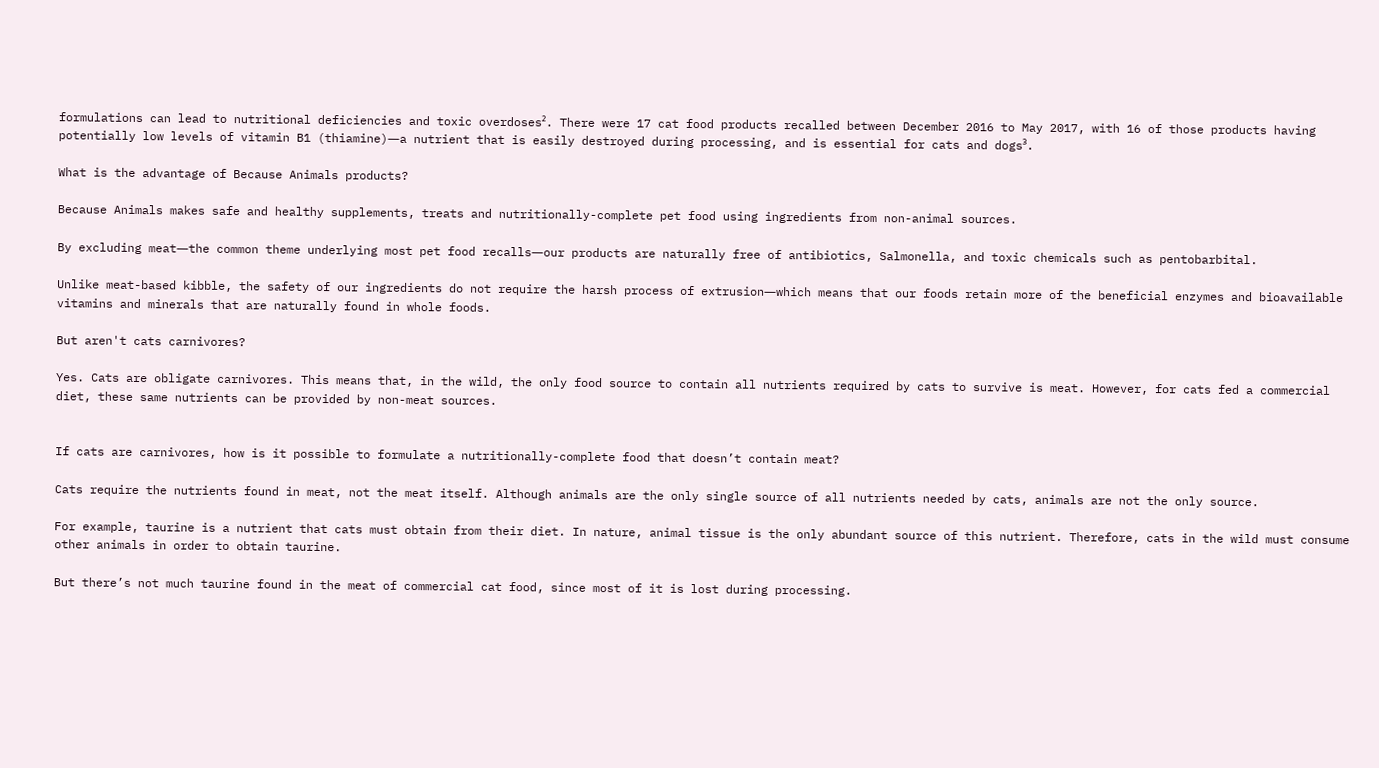formulations can lead to nutritional deficiencies and toxic overdoses². There were 17 cat food products recalled between December 2016 to May 2017, with 16 of those products having potentially low levels of vitamin B1 (thiamine)―a nutrient that is easily destroyed during processing, and is essential for cats and dogs³.

What is the advantage of Because Animals products?

Because Animals makes safe and healthy supplements, treats and nutritionally-complete pet food using ingredients from non-animal sources.

By excluding meat―the common theme underlying most pet food recalls―our products are naturally free of antibiotics, Salmonella, and toxic chemicals such as pentobarbital.

Unlike meat-based kibble, the safety of our ingredients do not require the harsh process of extrusion―which means that our foods retain more of the beneficial enzymes and bioavailable vitamins and minerals that are naturally found in whole foods.

But aren't cats carnivores?

Yes. Cats are obligate carnivores. This means that, in the wild, the only food source to contain all nutrients required by cats to survive is meat. However, for cats fed a commercial diet, these same nutrients can be provided by non-meat sources.


If cats are carnivores, how is it possible to formulate a nutritionally-complete food that doesn’t contain meat?

Cats require the nutrients found in meat, not the meat itself. Although animals are the only single source of all nutrients needed by cats, animals are not the only source.

For example, taurine is a nutrient that cats must obtain from their diet. In nature, animal tissue is the only abundant source of this nutrient. Therefore, cats in the wild must consume other animals in order to obtain taurine.

But there’s not much taurine found in the meat of commercial cat food, since most of it is lost during processing.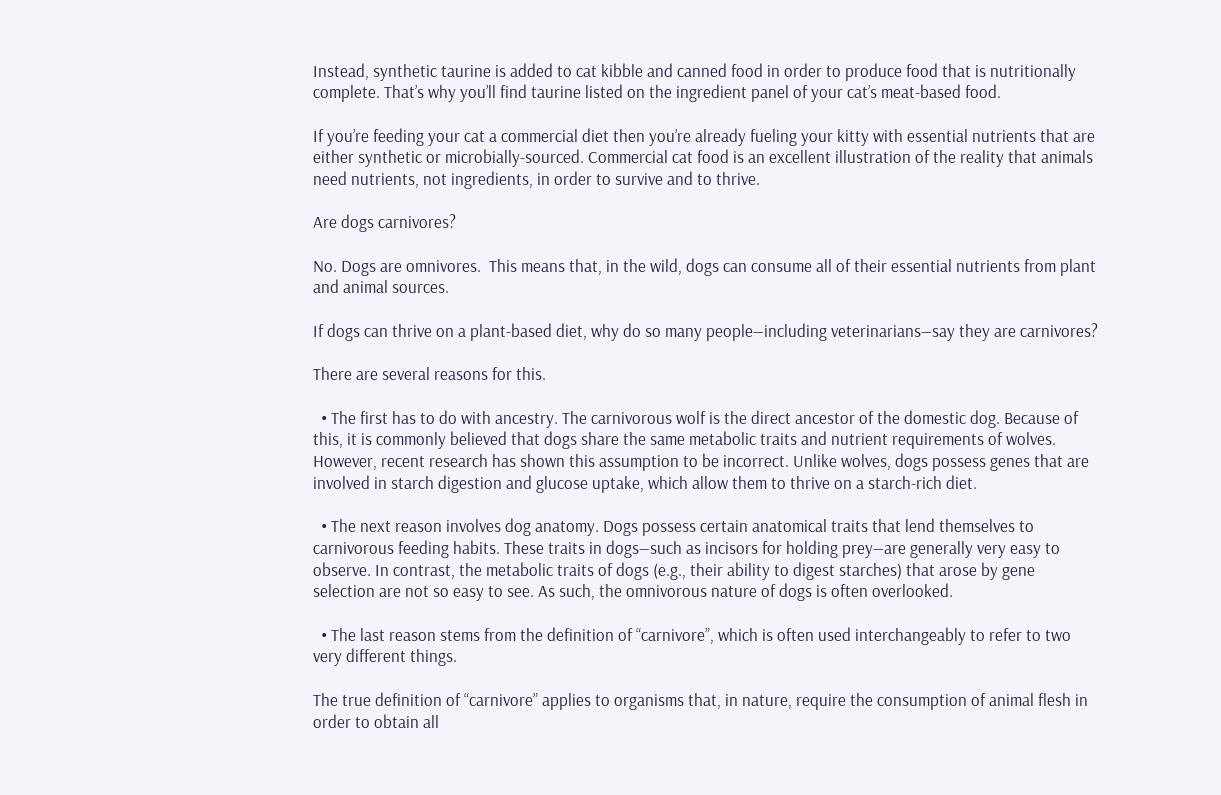Instead, synthetic taurine is added to cat kibble and canned food in order to produce food that is nutritionally complete. That’s why you’ll find taurine listed on the ingredient panel of your cat’s meat-based food.

If you’re feeding your cat a commercial diet then you’re already fueling your kitty with essential nutrients that are either synthetic or microbially-sourced. Commercial cat food is an excellent illustration of the reality that animals need nutrients, not ingredients, in order to survive and to thrive.

Are dogs carnivores?

No. Dogs are omnivores.  This means that, in the wild, dogs can consume all of their essential nutrients from plant and animal sources.

If dogs can thrive on a plant-based diet, why do so many people―including veterinarians―say they are carnivores?

There are several reasons for this.

  • The first has to do with ancestry. The carnivorous wolf is the direct ancestor of the domestic dog. Because of this, it is commonly believed that dogs share the same metabolic traits and nutrient requirements of wolves. However, recent research has shown this assumption to be incorrect. Unlike wolves, dogs possess genes that are involved in starch digestion and glucose uptake, which allow them to thrive on a starch-rich diet.

  • The next reason involves dog anatomy. Dogs possess certain anatomical traits that lend themselves to carnivorous feeding habits. These traits in dogs―such as incisors for holding prey―are generally very easy to observe. In contrast, the metabolic traits of dogs (e.g., their ability to digest starches) that arose by gene selection are not so easy to see. As such, the omnivorous nature of dogs is often overlooked.

  • The last reason stems from the definition of “carnivore”, which is often used interchangeably to refer to two very different things.

The true definition of “carnivore” applies to organisms that, in nature, require the consumption of animal flesh in order to obtain all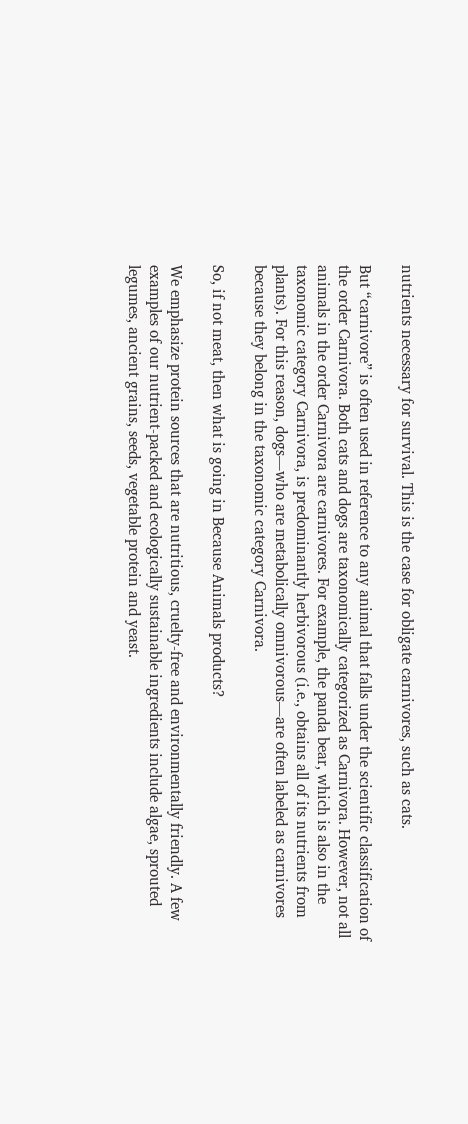nutrients necessary for survival. This is the case for obligate carnivores, such as cats.

But “carnivore” is often used in reference to any animal that falls under the scientific classification of the order Carnivora. Both cats and dogs are taxonomically categorized as Carnivora. However, not all animals in the order Carnivora are carnivores. For example, the panda bear, which is also in the taxonomic category Carnivora, is predominantly herbivorous (i.e., obtains all of its nutrients from plants). For this reason, dogs―who are metabolically omnivorous―are often labeled as carnivores because they belong in the taxonomic category Carnivora.

So, if not meat, then what is going in Because Animals products?

We emphasize protein sources that are nutritious, cruelty-free and environmentally friendly. A few examples of our nutrient-packed and ecologically sustainable ingredients include algae, sprouted legumes, ancient grains, seeds, vegetable protein and yeast.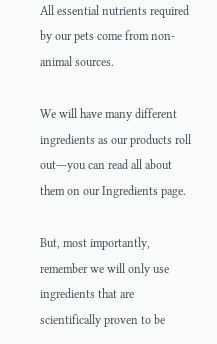All essential nutrients required by our pets come from non-animal sources.

We will have many different ingredients as our products roll out―you can read all about them on our Ingredients page.

But, most importantly, remember we will only use ingredients that are scientifically proven to be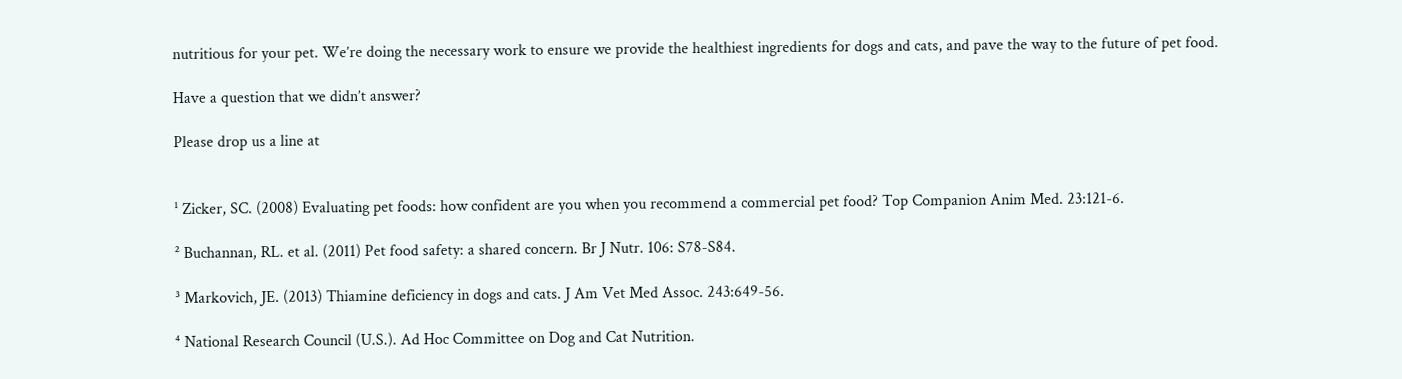nutritious for your pet. We’re doing the necessary work to ensure we provide the healthiest ingredients for dogs and cats, and pave the way to the future of pet food.

Have a question that we didn’t answer?

Please drop us a line at


¹ Zicker, SC. (2008) Evaluating pet foods: how confident are you when you recommend a commercial pet food? Top Companion Anim Med. 23:121-6.

² Buchannan, RL. et al. (2011) Pet food safety: a shared concern. Br J Nutr. 106: S78-S84.

³ Markovich, JE. (2013) Thiamine deficiency in dogs and cats. J Am Vet Med Assoc. 243:649-56.

⁴ National Research Council (U.S.). Ad Hoc Committee on Dog and Cat Nutrition.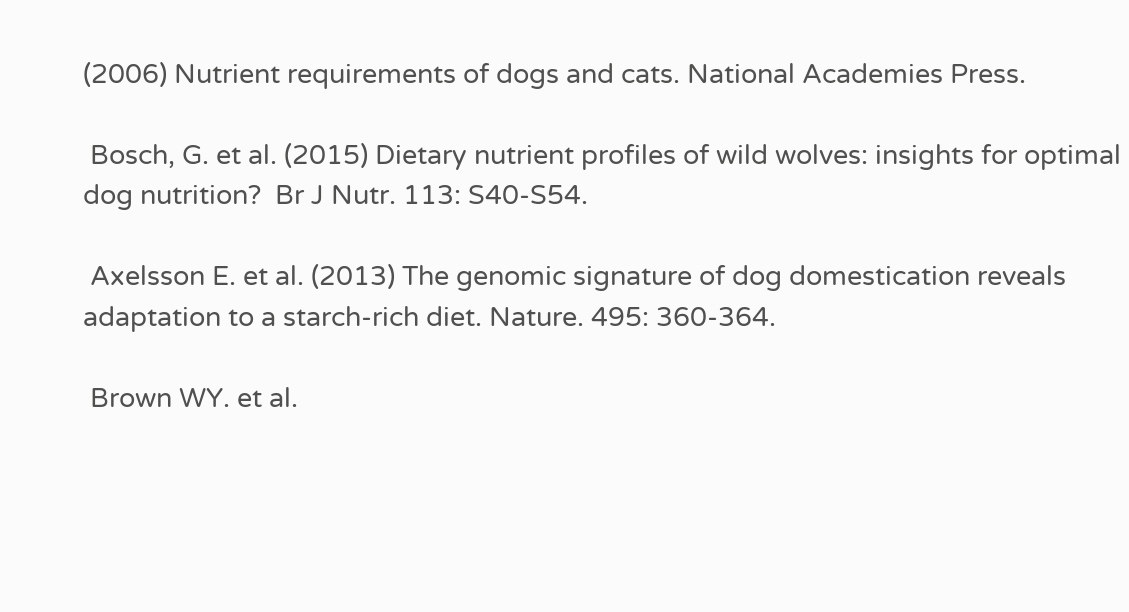(2006) Nutrient requirements of dogs and cats. National Academies Press.

 Bosch, G. et al. (2015) Dietary nutrient profiles of wild wolves: insights for optimal dog nutrition?  Br J Nutr. 113: S40-S54.

 Axelsson E. et al. (2013) The genomic signature of dog domestication reveals adaptation to a starch-rich diet. Nature. 495: 360-364.

 Brown WY. et al.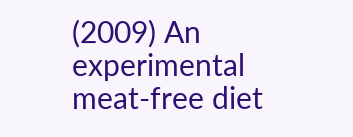(2009) An experimental meat-free diet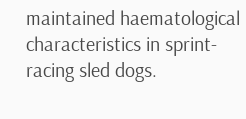maintained haematological characteristics in sprint-racing sled dogs.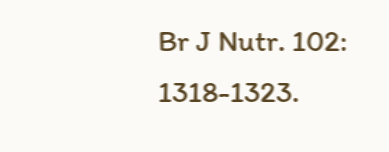Br J Nutr. 102: 1318-1323.